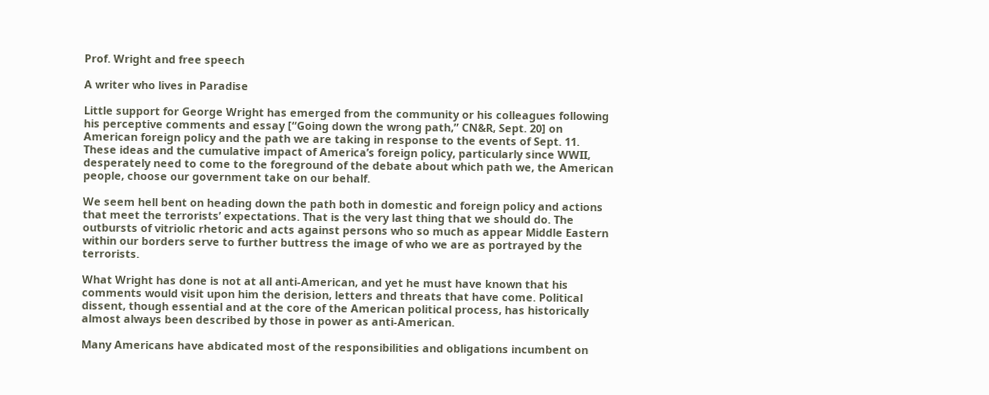Prof. Wright and free speech

A writer who lives in Paradise

Little support for George Wright has emerged from the community or his colleagues following his perceptive comments and essay [“Going down the wrong path,” CN&R, Sept. 20] on American foreign policy and the path we are taking in response to the events of Sept. 11. These ideas and the cumulative impact of America’s foreign policy, particularly since WWII, desperately need to come to the foreground of the debate about which path we, the American people, choose our government take on our behalf.

We seem hell bent on heading down the path both in domestic and foreign policy and actions that meet the terrorists’ expectations. That is the very last thing that we should do. The outbursts of vitriolic rhetoric and acts against persons who so much as appear Middle Eastern within our borders serve to further buttress the image of who we are as portrayed by the terrorists.

What Wright has done is not at all anti-American, and yet he must have known that his comments would visit upon him the derision, letters and threats that have come. Political dissent, though essential and at the core of the American political process, has historically almost always been described by those in power as anti-American.

Many Americans have abdicated most of the responsibilities and obligations incumbent on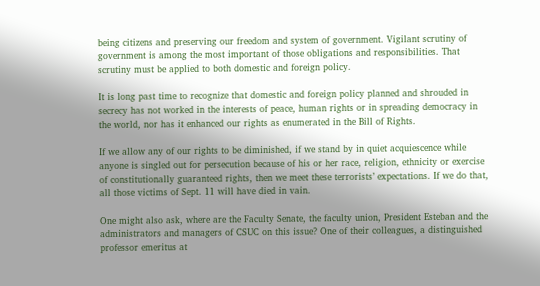being citizens and preserving our freedom and system of government. Vigilant scrutiny of government is among the most important of those obligations and responsibilities. That scrutiny must be applied to both domestic and foreign policy.

It is long past time to recognize that domestic and foreign policy planned and shrouded in secrecy has not worked in the interests of peace, human rights or in spreading democracy in the world, nor has it enhanced our rights as enumerated in the Bill of Rights.

If we allow any of our rights to be diminished, if we stand by in quiet acquiescence while anyone is singled out for persecution because of his or her race, religion, ethnicity or exercise of constitutionally guaranteed rights, then we meet these terrorists’ expectations. If we do that, all those victims of Sept. 11 will have died in vain.

One might also ask, where are the Faculty Senate, the faculty union, President Esteban and the administrators and managers of CSUC on this issue? One of their colleagues, a distinguished professor emeritus at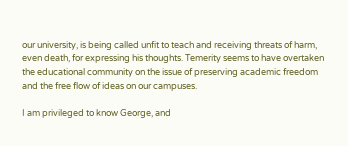our university, is being called unfit to teach and receiving threats of harm, even death, for expressing his thoughts. Temerity seems to have overtaken the educational community on the issue of preserving academic freedom and the free flow of ideas on our campuses.

I am privileged to know George, and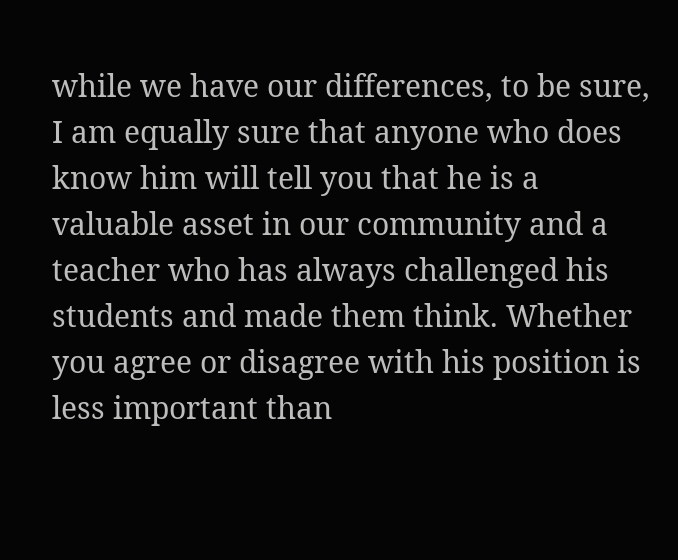while we have our differences, to be sure, I am equally sure that anyone who does know him will tell you that he is a valuable asset in our community and a teacher who has always challenged his students and made them think. Whether you agree or disagree with his position is less important than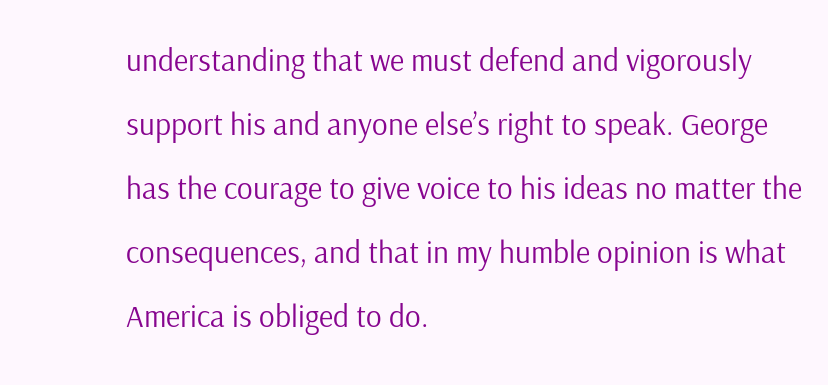understanding that we must defend and vigorously support his and anyone else’s right to speak. George has the courage to give voice to his ideas no matter the consequences, and that in my humble opinion is what America is obliged to do.